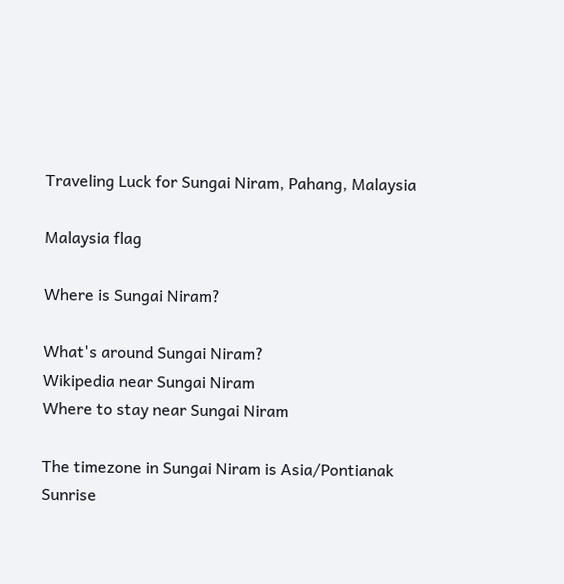Traveling Luck for Sungai Niram, Pahang, Malaysia

Malaysia flag

Where is Sungai Niram?

What's around Sungai Niram?
Wikipedia near Sungai Niram
Where to stay near Sungai Niram

The timezone in Sungai Niram is Asia/Pontianak
Sunrise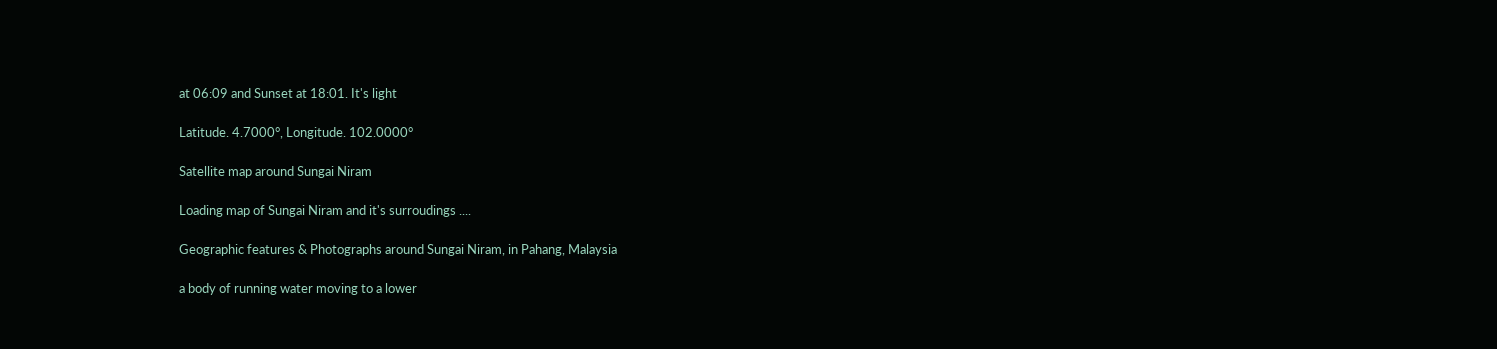at 06:09 and Sunset at 18:01. It's light

Latitude. 4.7000°, Longitude. 102.0000°

Satellite map around Sungai Niram

Loading map of Sungai Niram and it's surroudings ....

Geographic features & Photographs around Sungai Niram, in Pahang, Malaysia

a body of running water moving to a lower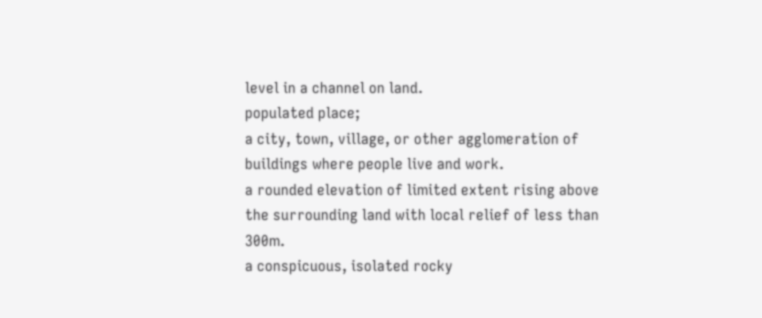level in a channel on land.
populated place;
a city, town, village, or other agglomeration of buildings where people live and work.
a rounded elevation of limited extent rising above the surrounding land with local relief of less than 300m.
a conspicuous, isolated rocky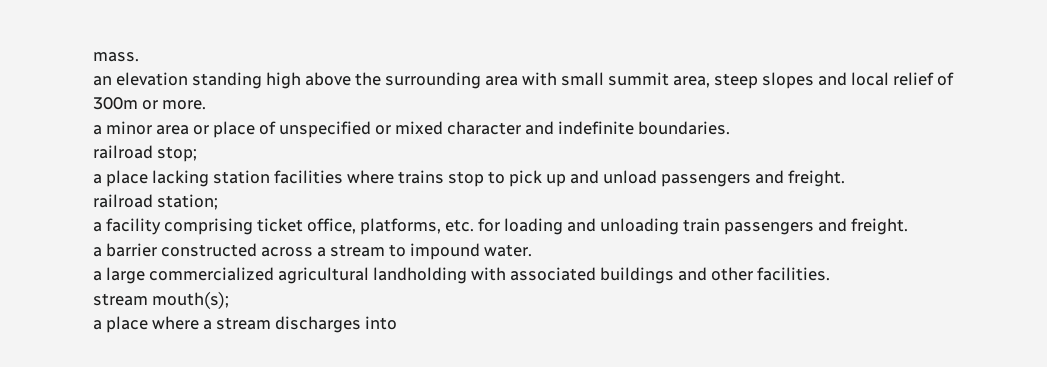mass.
an elevation standing high above the surrounding area with small summit area, steep slopes and local relief of 300m or more.
a minor area or place of unspecified or mixed character and indefinite boundaries.
railroad stop;
a place lacking station facilities where trains stop to pick up and unload passengers and freight.
railroad station;
a facility comprising ticket office, platforms, etc. for loading and unloading train passengers and freight.
a barrier constructed across a stream to impound water.
a large commercialized agricultural landholding with associated buildings and other facilities.
stream mouth(s);
a place where a stream discharges into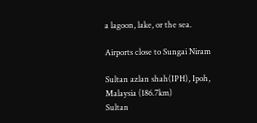a lagoon, lake, or the sea.

Airports close to Sungai Niram

Sultan azlan shah(IPH), Ipoh, Malaysia (186.7km)
Sultan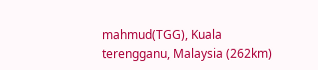mahmud(TGG), Kuala terengganu, Malaysia (262km)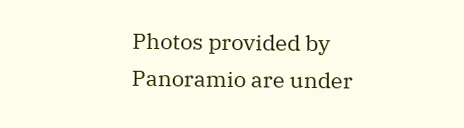Photos provided by Panoramio are under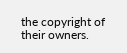the copyright of their owners.